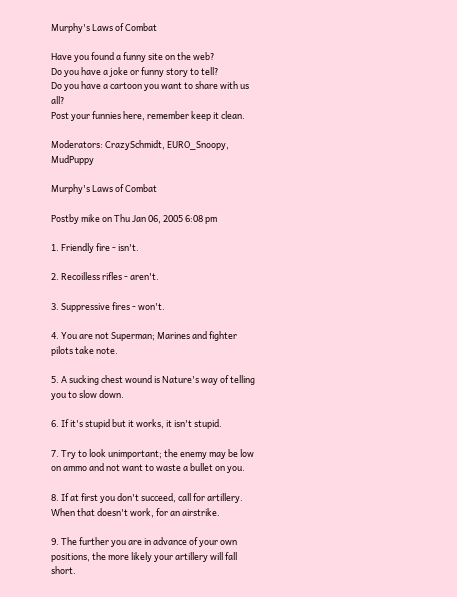Murphy's Laws of Combat

Have you found a funny site on the web?
Do you have a joke or funny story to tell?
Do you have a cartoon you want to share with us all?
Post your funnies here, remember keep it clean.

Moderators: CrazySchmidt, EURO_Snoopy, MudPuppy

Murphy's Laws of Combat

Postby mike on Thu Jan 06, 2005 6:08 pm

1. Friendly fire - isn't.

2. Recoilless rifles - aren't.

3. Suppressive fires - won't.

4. You are not Superman; Marines and fighter pilots take note.

5. A sucking chest wound is Nature's way of telling you to slow down.

6. If it's stupid but it works, it isn't stupid.

7. Try to look unimportant; the enemy may be low on ammo and not want to waste a bullet on you.

8. If at first you don't succeed, call for artillery. When that doesn't work, for an airstrike.

9. The further you are in advance of your own positions, the more likely your artillery will fall short.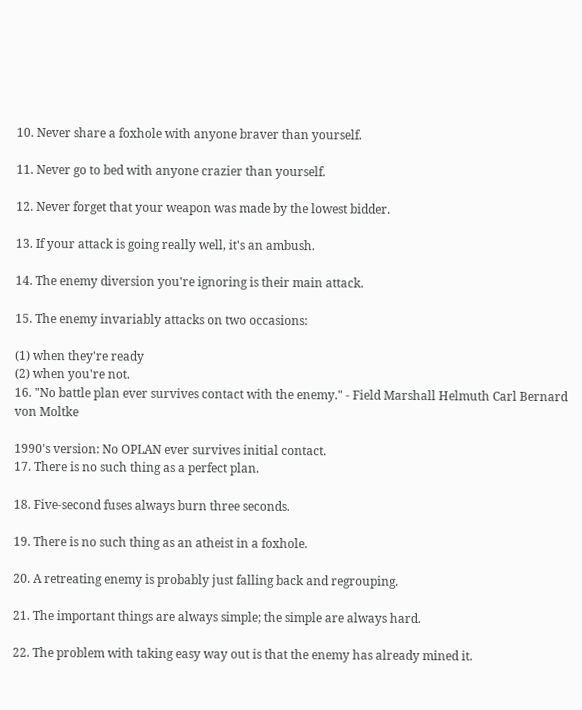10. Never share a foxhole with anyone braver than yourself.

11. Never go to bed with anyone crazier than yourself.

12. Never forget that your weapon was made by the lowest bidder.

13. If your attack is going really well, it's an ambush.

14. The enemy diversion you're ignoring is their main attack.

15. The enemy invariably attacks on two occasions:

(1) when they're ready
(2) when you're not.
16. "No battle plan ever survives contact with the enemy." - Field Marshall Helmuth Carl Bernard von Moltke

1990's version: No OPLAN ever survives initial contact.
17. There is no such thing as a perfect plan.

18. Five-second fuses always burn three seconds.

19. There is no such thing as an atheist in a foxhole.

20. A retreating enemy is probably just falling back and regrouping.

21. The important things are always simple; the simple are always hard.

22. The problem with taking easy way out is that the enemy has already mined it.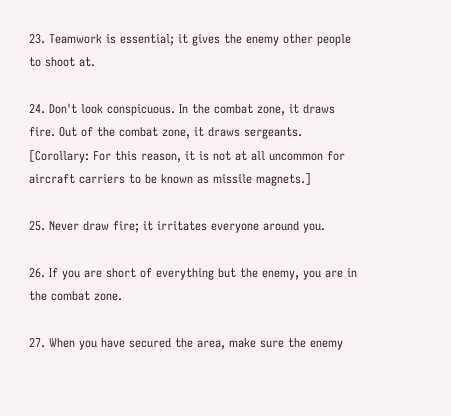23. Teamwork is essential; it gives the enemy other people to shoot at.

24. Don't look conspicuous. In the combat zone, it draws fire. Out of the combat zone, it draws sergeants. [Corollary: For this reason, it is not at all uncommon for aircraft carriers to be known as missile magnets.]

25. Never draw fire; it irritates everyone around you.

26. If you are short of everything but the enemy, you are in the combat zone.

27. When you have secured the area, make sure the enemy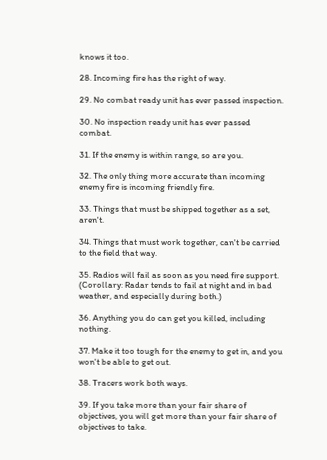knows it too.

28. Incoming fire has the right of way.

29. No combat ready unit has ever passed inspection.

30. No inspection ready unit has ever passed combat.

31. If the enemy is within range, so are you.

32. The only thing more accurate than incoming enemy fire is incoming friendly fire.

33. Things that must be shipped together as a set, aren't.

34. Things that must work together, can't be carried to the field that way.

35. Radios will fail as soon as you need fire support. (Corollary: Radar tends to fail at night and in bad weather, and especially during both.)

36. Anything you do can get you killed, including nothing.

37. Make it too tough for the enemy to get in, and you won't be able to get out.

38. Tracers work both ways.

39. If you take more than your fair share of objectives, you will get more than your fair share of objectives to take.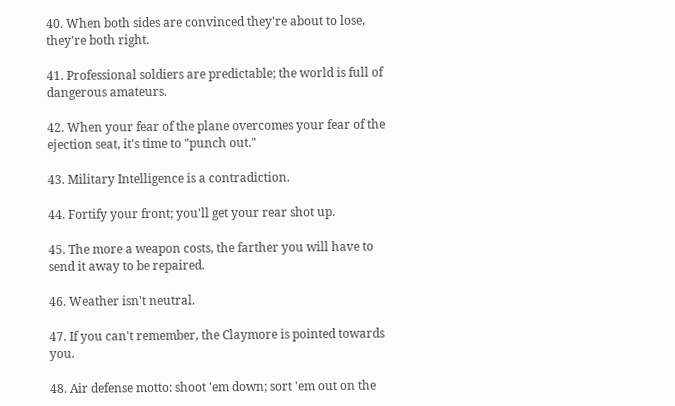40. When both sides are convinced they're about to lose, they're both right.

41. Professional soldiers are predictable; the world is full of dangerous amateurs.

42. When your fear of the plane overcomes your fear of the ejection seat, it's time to "punch out."

43. Military Intelligence is a contradiction.

44. Fortify your front; you'll get your rear shot up.

45. The more a weapon costs, the farther you will have to send it away to be repaired.

46. Weather isn't neutral.

47. If you can't remember, the Claymore is pointed towards you.

48. Air defense motto: shoot 'em down; sort 'em out on the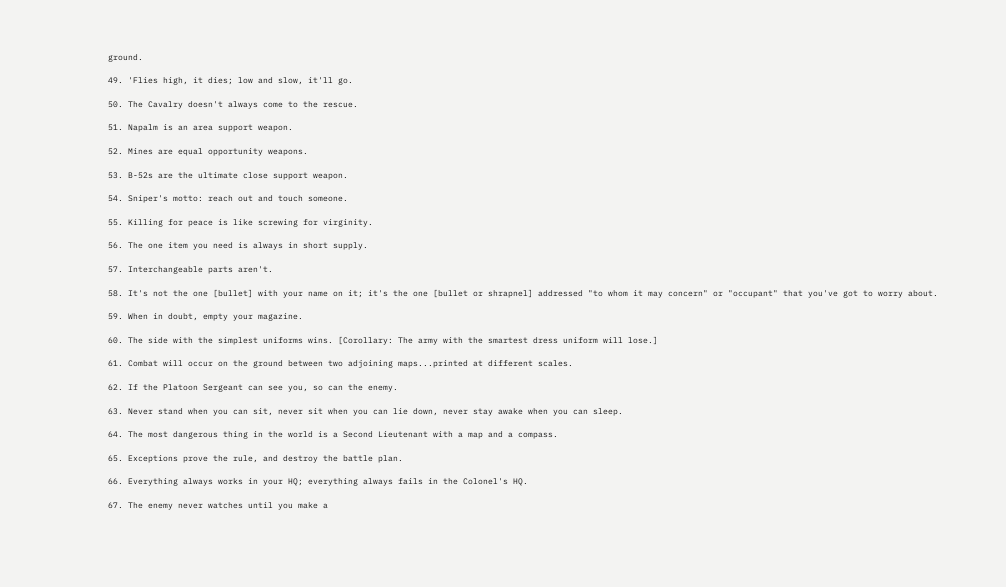ground.

49. 'Flies high, it dies; low and slow, it'll go.

50. The Cavalry doesn't always come to the rescue.

51. Napalm is an area support weapon.

52. Mines are equal opportunity weapons.

53. B-52s are the ultimate close support weapon.

54. Sniper's motto: reach out and touch someone.

55. Killing for peace is like screwing for virginity.

56. The one item you need is always in short supply.

57. Interchangeable parts aren't.

58. It's not the one [bullet] with your name on it; it's the one [bullet or shrapnel] addressed "to whom it may concern" or "occupant" that you've got to worry about.

59. When in doubt, empty your magazine.

60. The side with the simplest uniforms wins. [Corollary: The army with the smartest dress uniform will lose.]

61. Combat will occur on the ground between two adjoining maps...printed at different scales.

62. If the Platoon Sergeant can see you, so can the enemy.

63. Never stand when you can sit, never sit when you can lie down, never stay awake when you can sleep.

64. The most dangerous thing in the world is a Second Lieutenant with a map and a compass.

65. Exceptions prove the rule, and destroy the battle plan.

66. Everything always works in your HQ; everything always fails in the Colonel's HQ.

67. The enemy never watches until you make a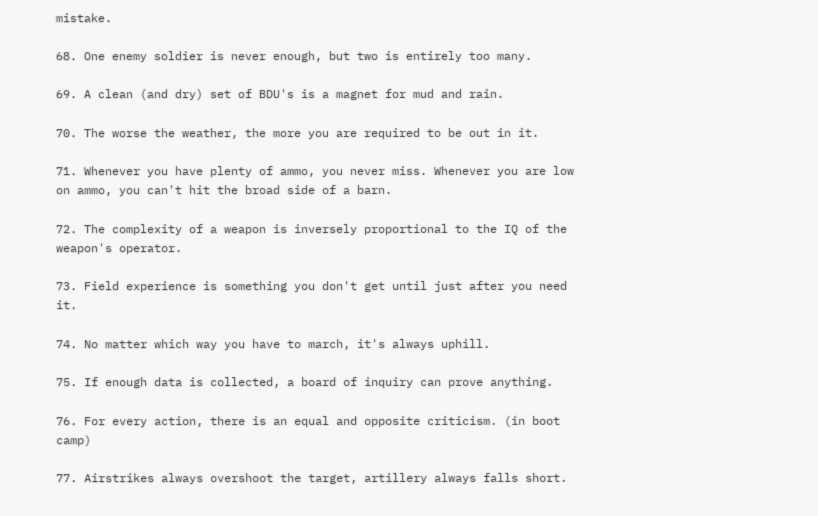mistake.

68. One enemy soldier is never enough, but two is entirely too many.

69. A clean (and dry) set of BDU's is a magnet for mud and rain.

70. The worse the weather, the more you are required to be out in it.

71. Whenever you have plenty of ammo, you never miss. Whenever you are low on ammo, you can't hit the broad side of a barn.

72. The complexity of a weapon is inversely proportional to the IQ of the weapon's operator.

73. Field experience is something you don't get until just after you need it.

74. No matter which way you have to march, it's always uphill.

75. If enough data is collected, a board of inquiry can prove anything.

76. For every action, there is an equal and opposite criticism. (in boot camp)

77. Airstrikes always overshoot the target, artillery always falls short.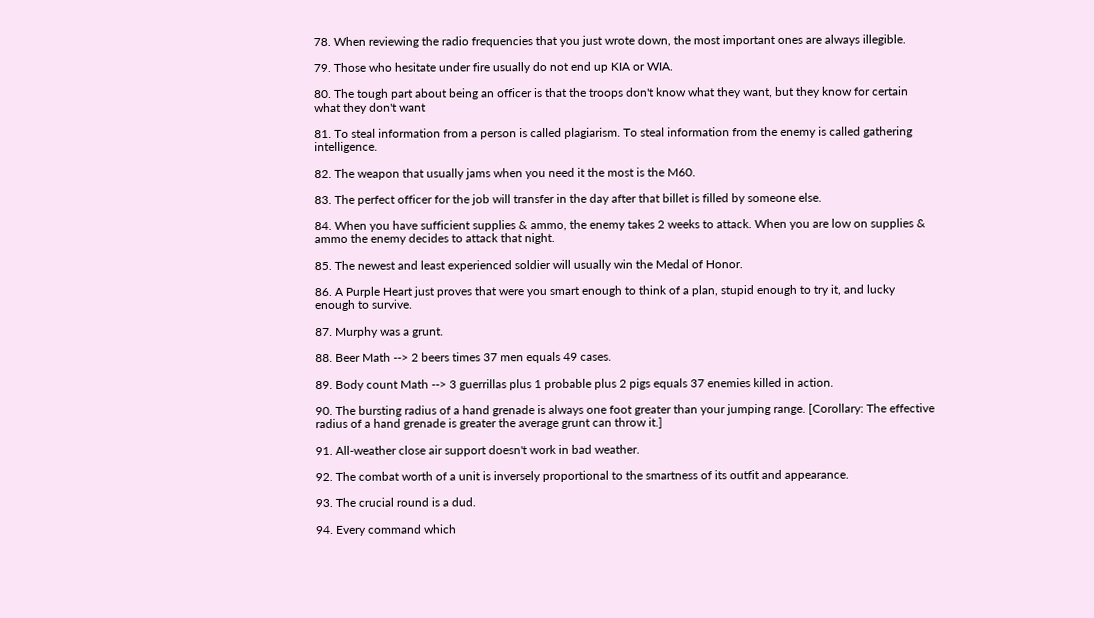78. When reviewing the radio frequencies that you just wrote down, the most important ones are always illegible.

79. Those who hesitate under fire usually do not end up KIA or WIA.

80. The tough part about being an officer is that the troops don't know what they want, but they know for certain what they don't want

81. To steal information from a person is called plagiarism. To steal information from the enemy is called gathering intelligence.

82. The weapon that usually jams when you need it the most is the M60.

83. The perfect officer for the job will transfer in the day after that billet is filled by someone else.

84. When you have sufficient supplies & ammo, the enemy takes 2 weeks to attack. When you are low on supplies & ammo the enemy decides to attack that night.

85. The newest and least experienced soldier will usually win the Medal of Honor.

86. A Purple Heart just proves that were you smart enough to think of a plan, stupid enough to try it, and lucky enough to survive.

87. Murphy was a grunt.

88. Beer Math --> 2 beers times 37 men equals 49 cases.

89. Body count Math --> 3 guerrillas plus 1 probable plus 2 pigs equals 37 enemies killed in action.

90. The bursting radius of a hand grenade is always one foot greater than your jumping range. [Corollary: The effective radius of a hand grenade is greater the average grunt can throw it.]

91. All-weather close air support doesn't work in bad weather.

92. The combat worth of a unit is inversely proportional to the smartness of its outfit and appearance.

93. The crucial round is a dud.

94. Every command which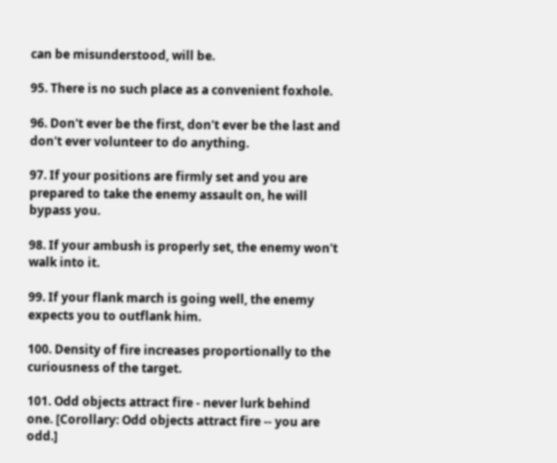can be misunderstood, will be.

95. There is no such place as a convenient foxhole.

96. Don't ever be the first, don't ever be the last and don't ever volunteer to do anything.

97. If your positions are firmly set and you are prepared to take the enemy assault on, he will bypass you.

98. If your ambush is properly set, the enemy won't walk into it.

99. If your flank march is going well, the enemy expects you to outflank him.

100. Density of fire increases proportionally to the curiousness of the target.

101. Odd objects attract fire - never lurk behind one. [Corollary: Odd objects attract fire -- you are odd.]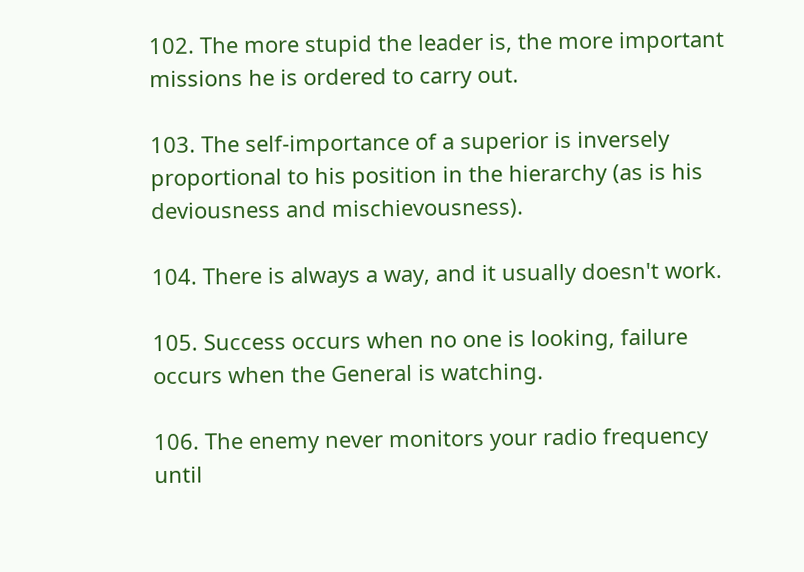102. The more stupid the leader is, the more important missions he is ordered to carry out.

103. The self-importance of a superior is inversely proportional to his position in the hierarchy (as is his deviousness and mischievousness).

104. There is always a way, and it usually doesn't work.

105. Success occurs when no one is looking, failure occurs when the General is watching.

106. The enemy never monitors your radio frequency until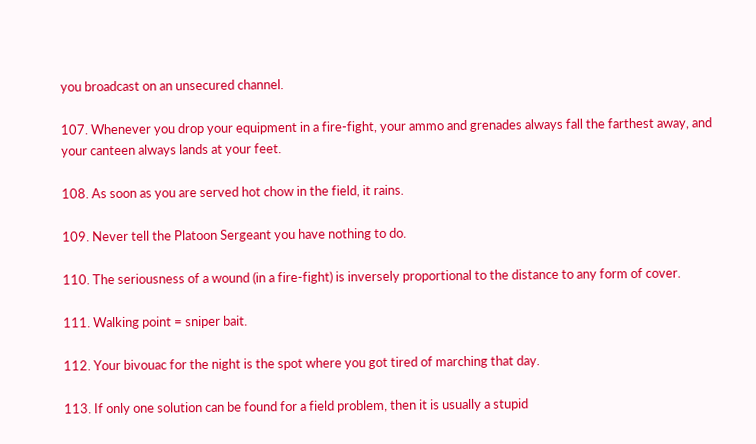you broadcast on an unsecured channel.

107. Whenever you drop your equipment in a fire-fight, your ammo and grenades always fall the farthest away, and your canteen always lands at your feet.

108. As soon as you are served hot chow in the field, it rains.

109. Never tell the Platoon Sergeant you have nothing to do.

110. The seriousness of a wound (in a fire-fight) is inversely proportional to the distance to any form of cover.

111. Walking point = sniper bait.

112. Your bivouac for the night is the spot where you got tired of marching that day.

113. If only one solution can be found for a field problem, then it is usually a stupid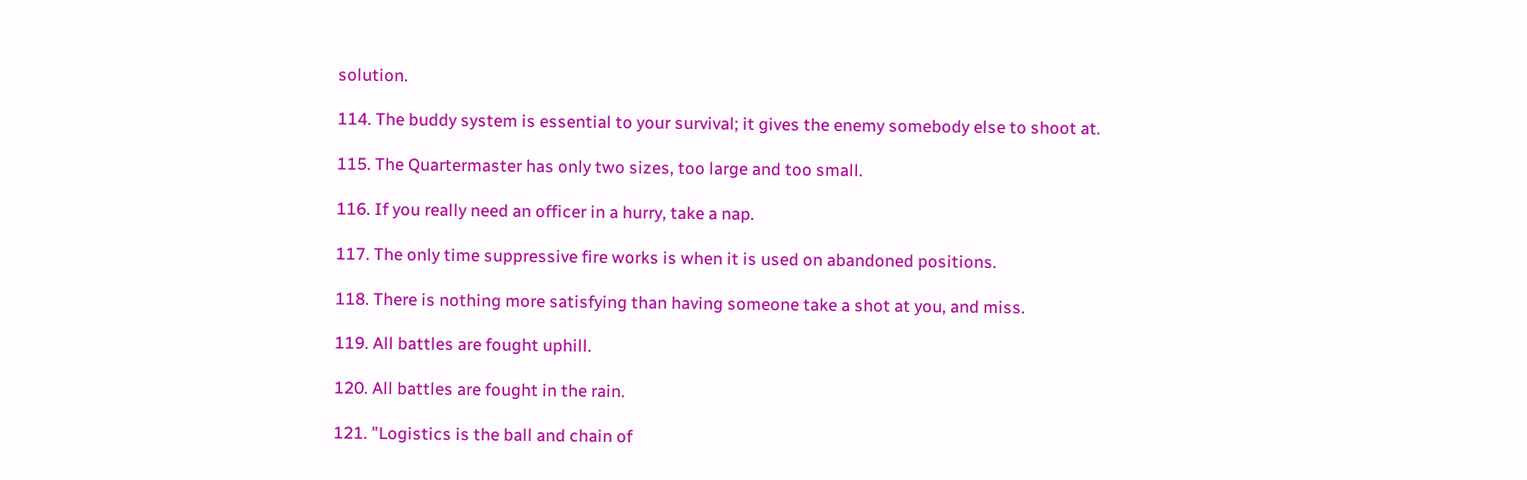solution.

114. The buddy system is essential to your survival; it gives the enemy somebody else to shoot at.

115. The Quartermaster has only two sizes, too large and too small.

116. If you really need an officer in a hurry, take a nap.

117. The only time suppressive fire works is when it is used on abandoned positions.

118. There is nothing more satisfying than having someone take a shot at you, and miss.

119. All battles are fought uphill.

120. All battles are fought in the rain.

121. "Logistics is the ball and chain of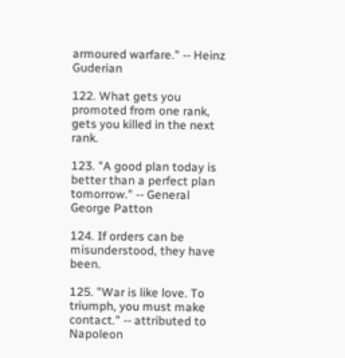armoured warfare." -- Heinz Guderian

122. What gets you promoted from one rank, gets you killed in the next rank.

123. "A good plan today is better than a perfect plan tomorrow." -- General George Patton

124. If orders can be misunderstood, they have been.

125. "War is like love. To triumph, you must make contact." -- attributed to Napoleon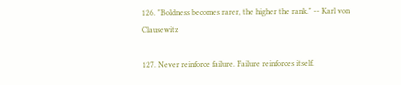126. "Boldness becomes rarer, the higher the rank." -- Karl von Clausewitz

127. Never reinforce failure. Failure reinforces itself.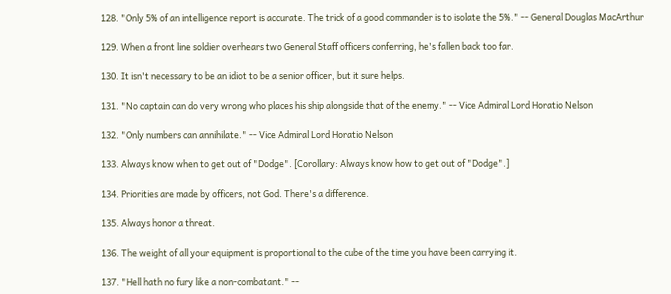128. "Only 5% of an intelligence report is accurate. The trick of a good commander is to isolate the 5%." -- General Douglas MacArthur

129. When a front line soldier overhears two General Staff officers conferring, he's fallen back too far.

130. It isn't necessary to be an idiot to be a senior officer, but it sure helps.

131. "No captain can do very wrong who places his ship alongside that of the enemy." -- Vice Admiral Lord Horatio Nelson

132. "Only numbers can annihilate." -- Vice Admiral Lord Horatio Nelson

133. Always know when to get out of "Dodge". [Corollary: Always know how to get out of "Dodge".]

134. Priorities are made by officers, not God. There's a difference.

135. Always honor a threat.

136. The weight of all your equipment is proportional to the cube of the time you have been carrying it.

137. "Hell hath no fury like a non-combatant." --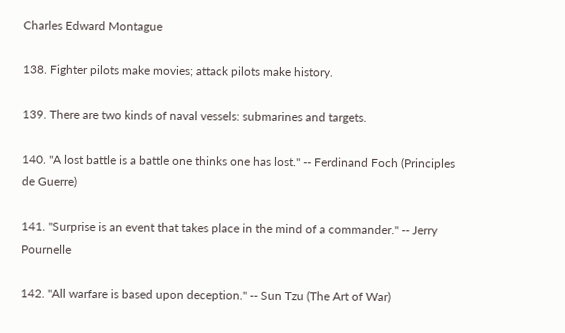Charles Edward Montague

138. Fighter pilots make movies; attack pilots make history.

139. There are two kinds of naval vessels: submarines and targets.

140. "A lost battle is a battle one thinks one has lost." -- Ferdinand Foch (Principles de Guerre)

141. "Surprise is an event that takes place in the mind of a commander." -- Jerry Pournelle

142. "All warfare is based upon deception." -- Sun Tzu (The Art of War)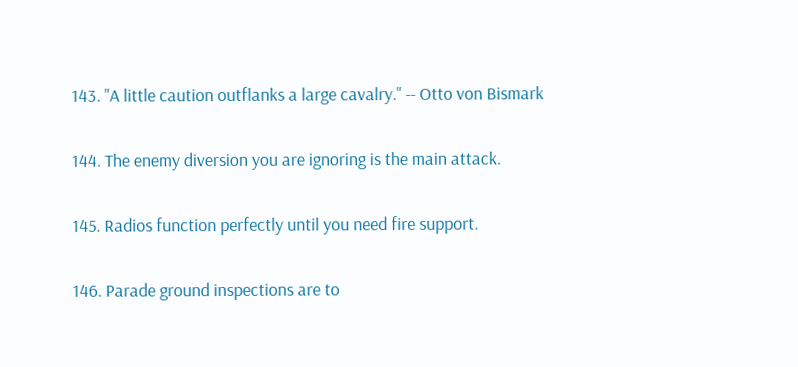143. "A little caution outflanks a large cavalry." -- Otto von Bismark

144. The enemy diversion you are ignoring is the main attack.

145. Radios function perfectly until you need fire support.

146. Parade ground inspections are to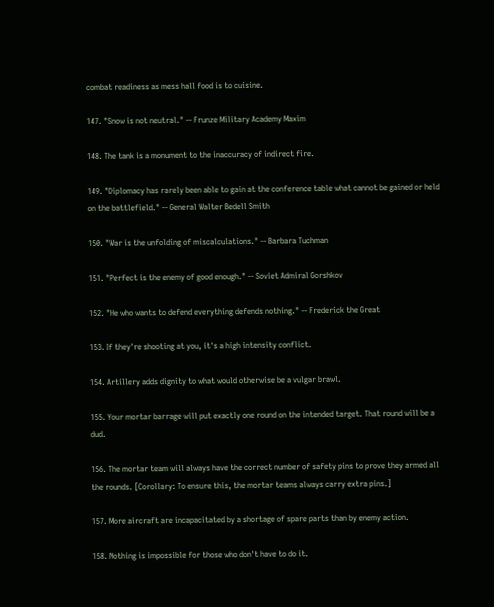combat readiness as mess hall food is to cuisine.

147. "Snow is not neutral." -- Frunze Military Academy Maxim

148. The tank is a monument to the inaccuracy of indirect fire.

149. "Diplomacy has rarely been able to gain at the conference table what cannot be gained or held on the battlefield." -- General Walter Bedell Smith

150. "War is the unfolding of miscalculations." -- Barbara Tuchman

151. "Perfect is the enemy of good enough." -- Soviet Admiral Gorshkov

152. "He who wants to defend everything defends nothing." -- Frederick the Great

153. If they're shooting at you, it's a high intensity conflict.

154. Artillery adds dignity to what would otherwise be a vulgar brawl.

155. Your mortar barrage will put exactly one round on the intended target. That round will be a dud.

156. The mortar team will always have the correct number of safety pins to prove they armed all the rounds. [Corollary: To ensure this, the mortar teams always carry extra pins.]

157. More aircraft are incapacitated by a shortage of spare parts than by enemy action.

158. Nothing is impossible for those who don't have to do it.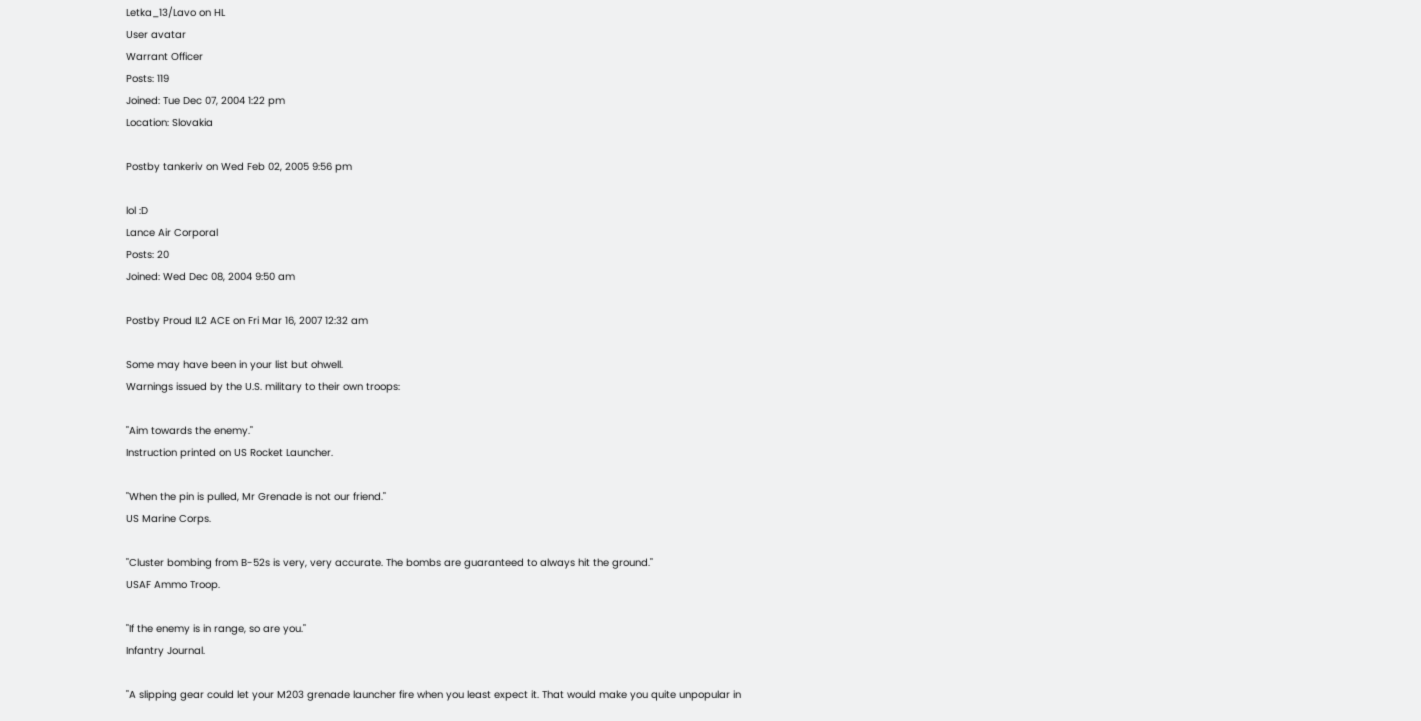Letka_13/Lavo on HL
User avatar
Warrant Officer
Posts: 119
Joined: Tue Dec 07, 2004 1:22 pm
Location: Slovakia

Postby tankeriv on Wed Feb 02, 2005 9:56 pm

lol :D
Lance Air Corporal
Posts: 20
Joined: Wed Dec 08, 2004 9:50 am

Postby Proud IL2 ACE on Fri Mar 16, 2007 12:32 am

Some may have been in your list but ohwell.
Warnings issued by the U.S. military to their own troops:

"Aim towards the enemy."
Instruction printed on US Rocket Launcher.

"When the pin is pulled, Mr Grenade is not our friend."
US Marine Corps.

"Cluster bombing from B-52s is very, very accurate. The bombs are guaranteed to always hit the ground."
USAF Ammo Troop.

"If the enemy is in range, so are you."
Infantry Journal.

"A slipping gear could let your M203 grenade launcher fire when you least expect it. That would make you quite unpopular in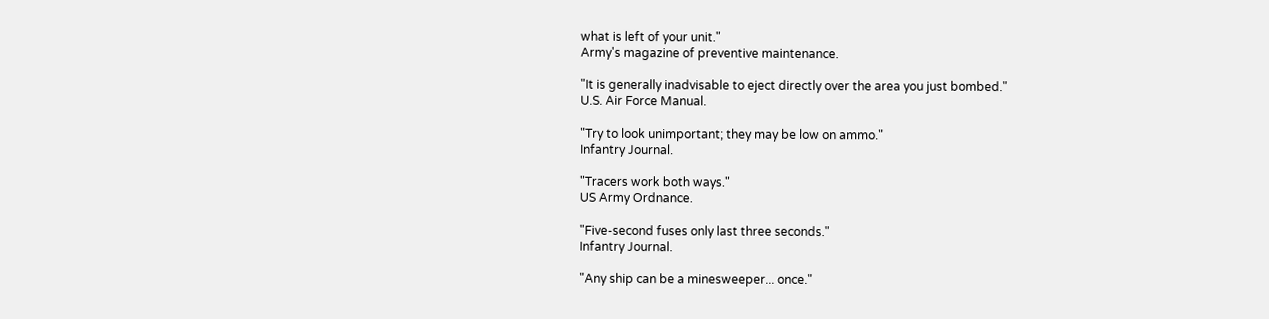what is left of your unit."
Army's magazine of preventive maintenance.

"It is generally inadvisable to eject directly over the area you just bombed."
U.S. Air Force Manual.

"Try to look unimportant; they may be low on ammo."
Infantry Journal.

"Tracers work both ways."
US Army Ordnance.

"Five-second fuses only last three seconds."
Infantry Journal.

"Any ship can be a minesweeper... once."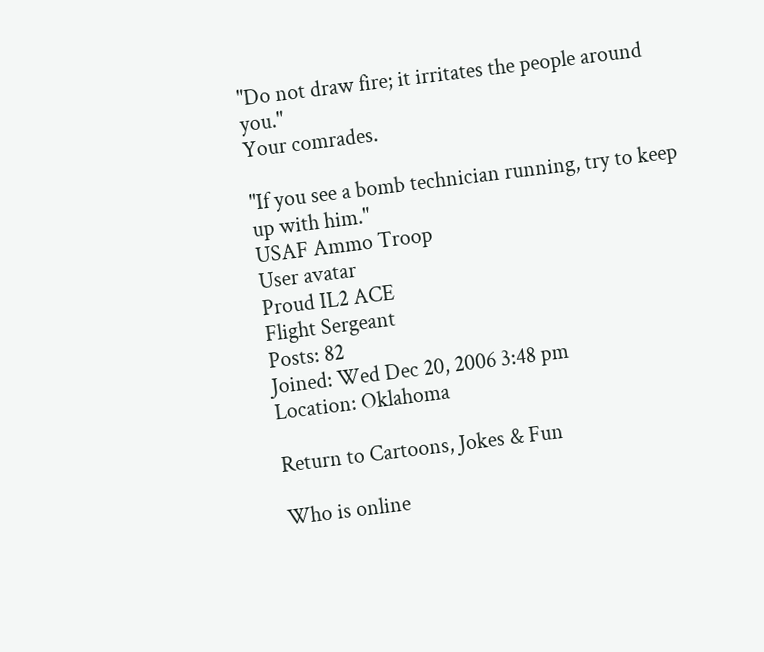"Do not draw fire; it irritates the people around you."
Your comrades.

"If you see a bomb technician running, try to keep up with him."
USAF Ammo Troop
User avatar
Proud IL2 ACE
Flight Sergeant
Posts: 82
Joined: Wed Dec 20, 2006 3:48 pm
Location: Oklahoma

Return to Cartoons, Jokes & Fun

Who is online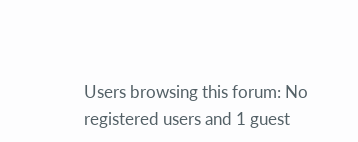Users browsing this forum: No registered users and 1 guest